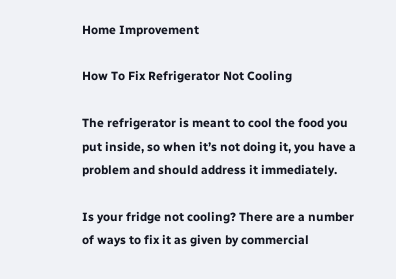Home Improvement

How To Fix Refrigerator Not Cooling

The refrigerator is meant to cool the food you put inside, so when it’s not doing it, you have a problem and should address it immediately.

Is your fridge not cooling? There are a number of ways to fix it as given by commercial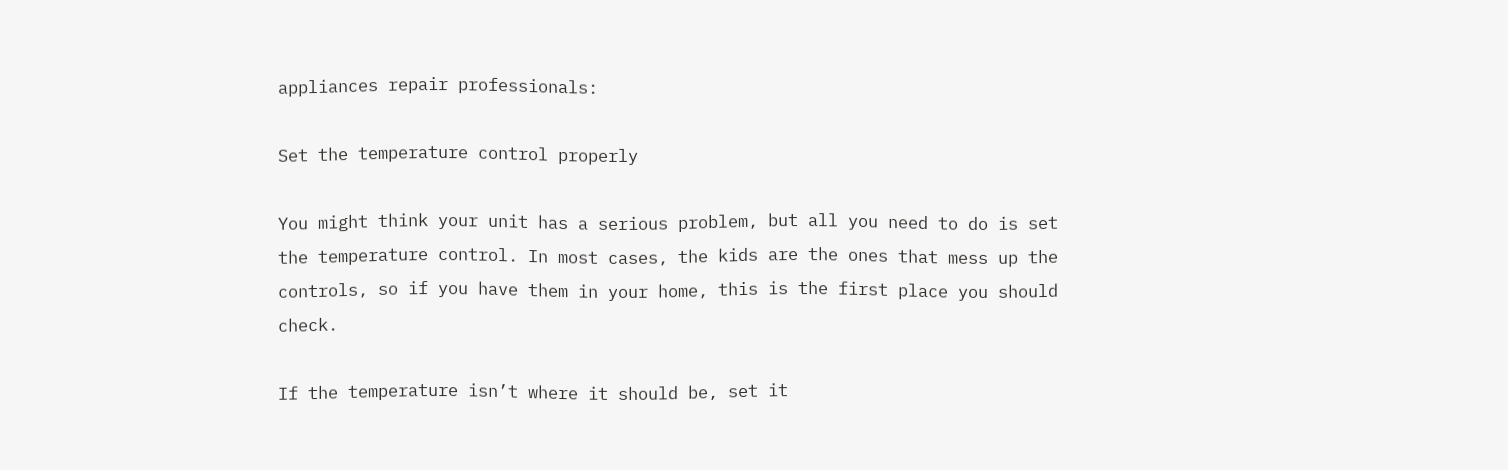appliances repair professionals:

Set the temperature control properly

You might think your unit has a serious problem, but all you need to do is set the temperature control. In most cases, the kids are the ones that mess up the controls, so if you have them in your home, this is the first place you should check.

If the temperature isn’t where it should be, set it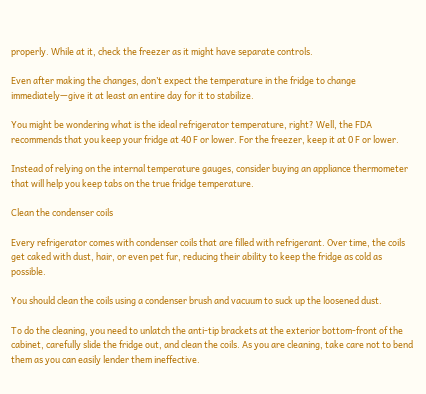properly. While at it, check the freezer as it might have separate controls.

Even after making the changes, don’t expect the temperature in the fridge to change immediately—give it at least an entire day for it to stabilize.

You might be wondering what is the ideal refrigerator temperature, right? Well, the FDA recommends that you keep your fridge at 40 F or lower. For the freezer, keep it at 0 F or lower.

Instead of relying on the internal temperature gauges, consider buying an appliance thermometer that will help you keep tabs on the true fridge temperature.

Clean the condenser coils

Every refrigerator comes with condenser coils that are filled with refrigerant. Over time, the coils get caked with dust, hair, or even pet fur, reducing their ability to keep the fridge as cold as possible.

You should clean the coils using a condenser brush and vacuum to suck up the loosened dust.

To do the cleaning, you need to unlatch the anti-tip brackets at the exterior bottom-front of the cabinet, carefully slide the fridge out, and clean the coils. As you are cleaning, take care not to bend them as you can easily lender them ineffective.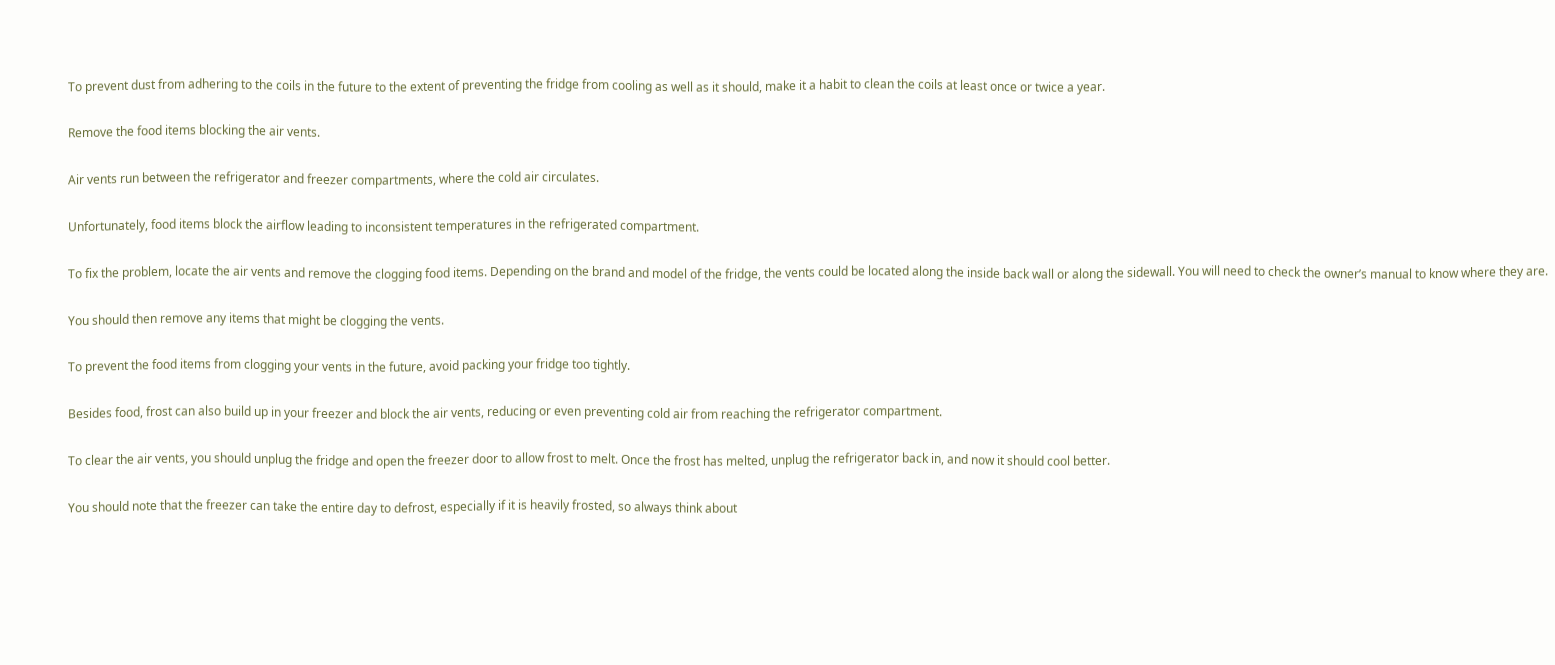To prevent dust from adhering to the coils in the future to the extent of preventing the fridge from cooling as well as it should, make it a habit to clean the coils at least once or twice a year.

Remove the food items blocking the air vents.

Air vents run between the refrigerator and freezer compartments, where the cold air circulates.

Unfortunately, food items block the airflow leading to inconsistent temperatures in the refrigerated compartment.

To fix the problem, locate the air vents and remove the clogging food items. Depending on the brand and model of the fridge, the vents could be located along the inside back wall or along the sidewall. You will need to check the owner’s manual to know where they are.

You should then remove any items that might be clogging the vents.

To prevent the food items from clogging your vents in the future, avoid packing your fridge too tightly.

Besides food, frost can also build up in your freezer and block the air vents, reducing or even preventing cold air from reaching the refrigerator compartment.

To clear the air vents, you should unplug the fridge and open the freezer door to allow frost to melt. Once the frost has melted, unplug the refrigerator back in, and now it should cool better.

You should note that the freezer can take the entire day to defrost, especially if it is heavily frosted, so always think about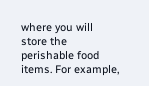where you will store the perishable food items. For example,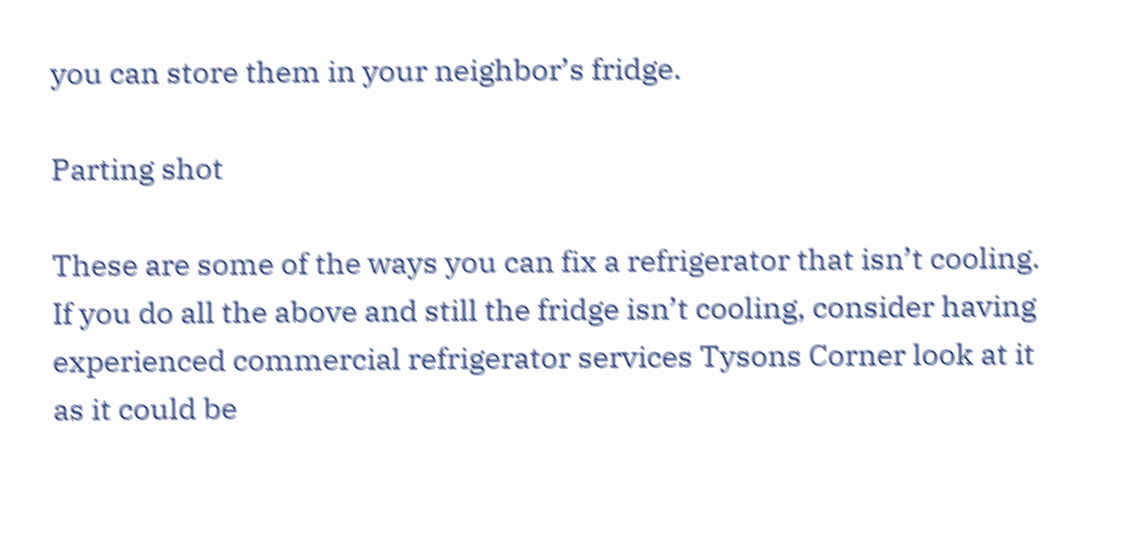you can store them in your neighbor’s fridge.

Parting shot

These are some of the ways you can fix a refrigerator that isn’t cooling. If you do all the above and still the fridge isn’t cooling, consider having experienced commercial refrigerator services Tysons Corner look at it as it could be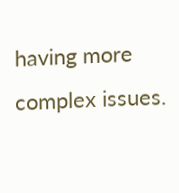having more complex issues.